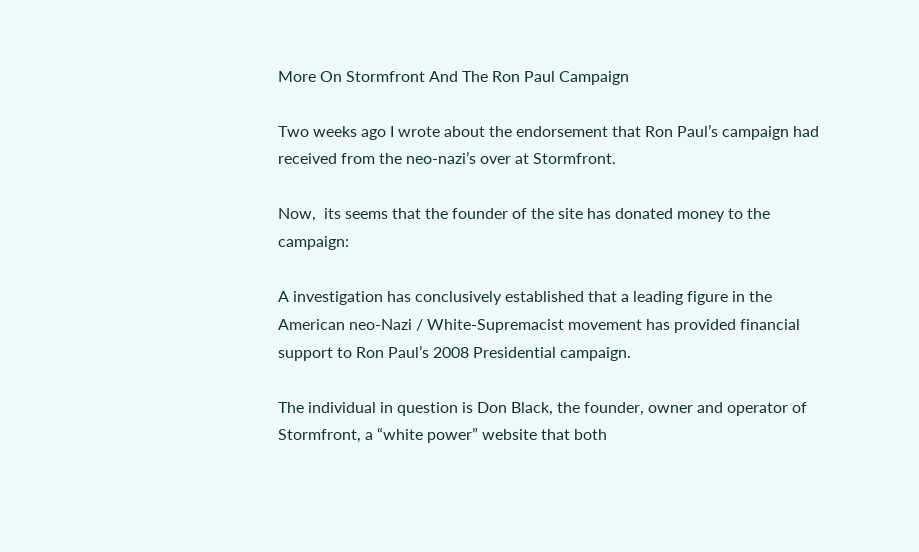More On Stormfront And The Ron Paul Campaign

Two weeks ago I wrote about the endorsement that Ron Paul’s campaign had received from the neo-nazi’s over at Stormfront.

Now,  its seems that the founder of the site has donated money to the campaign:

A investigation has conclusively established that a leading figure in the American neo-Nazi / White-Supremacist movement has provided financial support to Ron Paul’s 2008 Presidential campaign.

The individual in question is Don Black, the founder, owner and operator of Stormfront, a “white power” website that both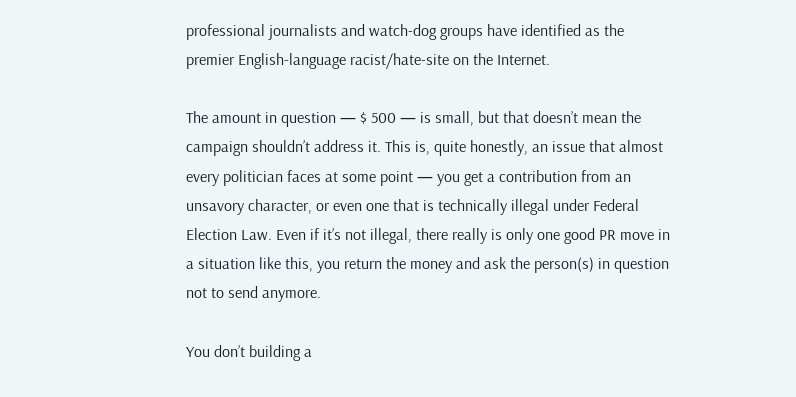professional journalists and watch-dog groups have identified as the premier English-language racist/hate-site on the Internet.

The amount in question — $ 500 — is small, but that doesn’t mean the campaign shouldn’t address it. This is, quite honestly, an issue that almost every politician faces at some point — you get a contribution from an unsavory character, or even one that is technically illegal under Federal Election Law. Even if it’s not illegal, there really is only one good PR move in a situation like this, you return the money and ask the person(s) in question not to send anymore.

You don’t building a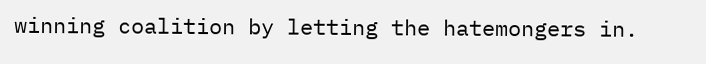winning coalition by letting the hatemongers in.